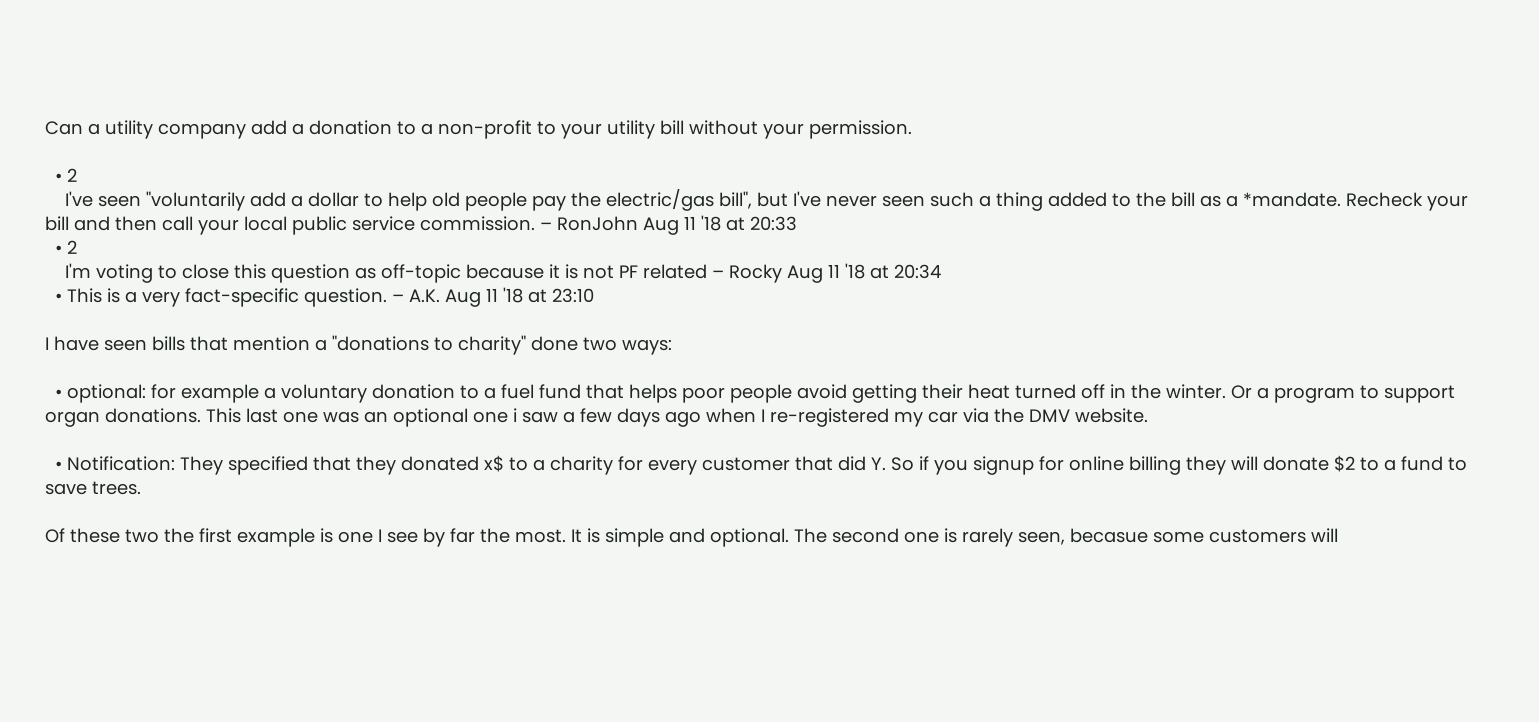Can a utility company add a donation to a non-profit to your utility bill without your permission.

  • 2
    I've seen "voluntarily add a dollar to help old people pay the electric/gas bill", but I've never seen such a thing added to the bill as a *mandate. Recheck your bill and then call your local public service commission. – RonJohn Aug 11 '18 at 20:33
  • 2
    I'm voting to close this question as off-topic because it is not PF related – Rocky Aug 11 '18 at 20:34
  • This is a very fact-specific question. – A.K. Aug 11 '18 at 23:10

I have seen bills that mention a "donations to charity" done two ways:

  • optional: for example a voluntary donation to a fuel fund that helps poor people avoid getting their heat turned off in the winter. Or a program to support organ donations. This last one was an optional one i saw a few days ago when I re-registered my car via the DMV website.

  • Notification: They specified that they donated x$ to a charity for every customer that did Y. So if you signup for online billing they will donate $2 to a fund to save trees.

Of these two the first example is one I see by far the most. It is simple and optional. The second one is rarely seen, becasue some customers will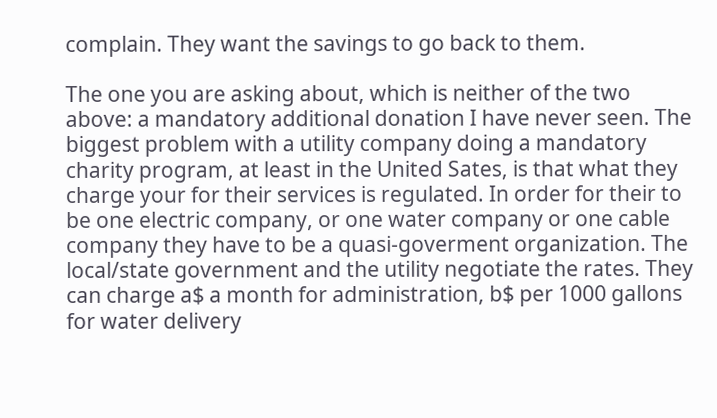complain. They want the savings to go back to them.

The one you are asking about, which is neither of the two above: a mandatory additional donation I have never seen. The biggest problem with a utility company doing a mandatory charity program, at least in the United Sates, is that what they charge your for their services is regulated. In order for their to be one electric company, or one water company or one cable company they have to be a quasi-goverment organization. The local/state government and the utility negotiate the rates. They can charge a$ a month for administration, b$ per 1000 gallons for water delivery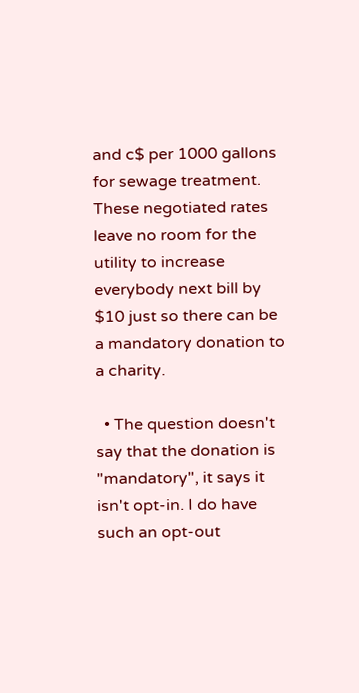and c$ per 1000 gallons for sewage treatment. These negotiated rates leave no room for the utility to increase everybody next bill by $10 just so there can be a mandatory donation to a charity.

  • The question doesn't say that the donation is "mandatory", it says it isn't opt-in. I do have such an opt-out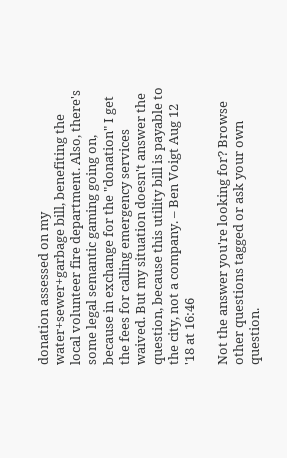donation assessed on my water+sewer+garbage bill, benefiting the local volunteer fire department. Also, there's some legal semantic gaming going on, because in exchange for the "donation" I get the fees for calling emergency services waived. But my situation doesn't answer the question, because this utility bill is payable to the city, not a company. – Ben Voigt Aug 12 '18 at 16:46

Not the answer you're looking for? Browse other questions tagged or ask your own question.